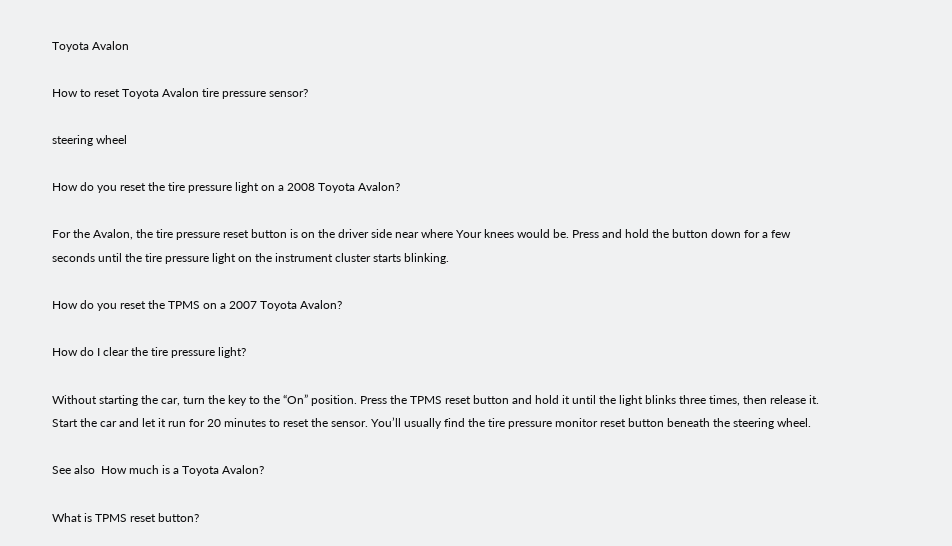Toyota Avalon

How to reset Toyota Avalon tire pressure sensor?

steering wheel

How do you reset the tire pressure light on a 2008 Toyota Avalon?

For the Avalon, the tire pressure reset button is on the driver side near where Your knees would be. Press and hold the button down for a few seconds until the tire pressure light on the instrument cluster starts blinking.

How do you reset the TPMS on a 2007 Toyota Avalon?

How do I clear the tire pressure light?

Without starting the car, turn the key to the “On” position. Press the TPMS reset button and hold it until the light blinks three times, then release it. Start the car and let it run for 20 minutes to reset the sensor. You’ll usually find the tire pressure monitor reset button beneath the steering wheel.

See also  How much is a Toyota Avalon?

What is TPMS reset button?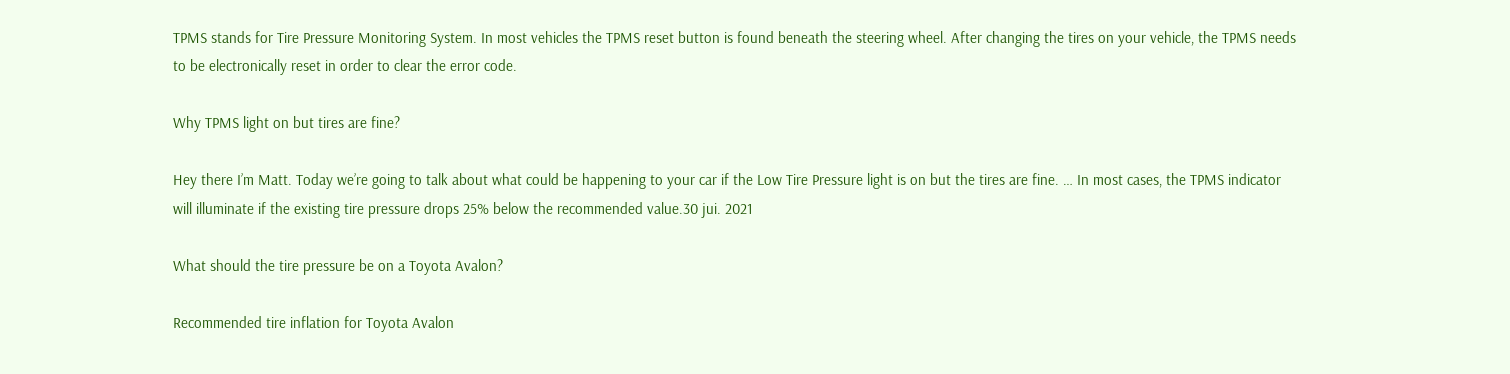TPMS stands for Tire Pressure Monitoring System. In most vehicles the TPMS reset button is found beneath the steering wheel. After changing the tires on your vehicle, the TPMS needs to be electronically reset in order to clear the error code.

Why TPMS light on but tires are fine?

Hey there I’m Matt. Today we’re going to talk about what could be happening to your car if the Low Tire Pressure light is on but the tires are fine. … In most cases, the TPMS indicator will illuminate if the existing tire pressure drops 25% below the recommended value.30 jui. 2021

What should the tire pressure be on a Toyota Avalon?

Recommended tire inflation for Toyota Avalon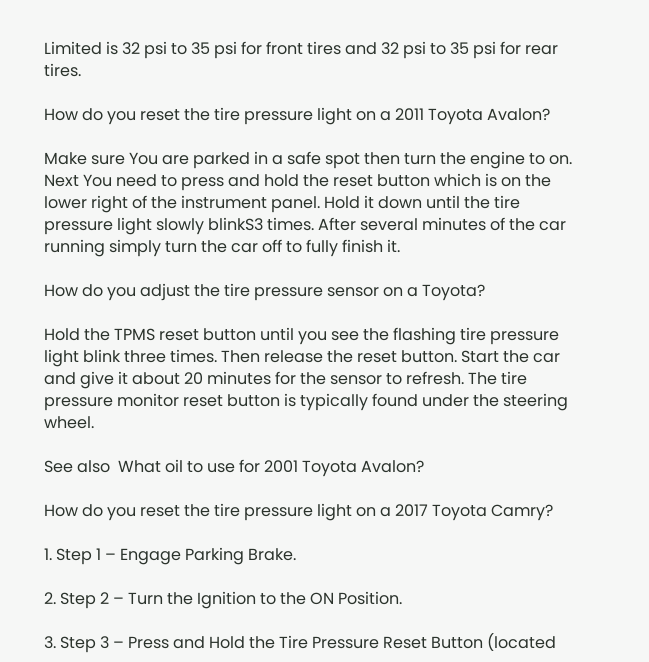Limited is 32 psi to 35 psi for front tires and 32 psi to 35 psi for rear tires.

How do you reset the tire pressure light on a 2011 Toyota Avalon?

Make sure You are parked in a safe spot then turn the engine to on. Next You need to press and hold the reset button which is on the lower right of the instrument panel. Hold it down until the tire pressure light slowly blinkS3 times. After several minutes of the car running simply turn the car off to fully finish it.

How do you adjust the tire pressure sensor on a Toyota?

Hold the TPMS reset button until you see the flashing tire pressure light blink three times. Then release the reset button. Start the car and give it about 20 minutes for the sensor to refresh. The tire pressure monitor reset button is typically found under the steering wheel.

See also  What oil to use for 2001 Toyota Avalon?

How do you reset the tire pressure light on a 2017 Toyota Camry?

1. Step 1 – Engage Parking Brake.

2. Step 2 – Turn the Ignition to the ON Position.

3. Step 3 – Press and Hold the Tire Pressure Reset Button (located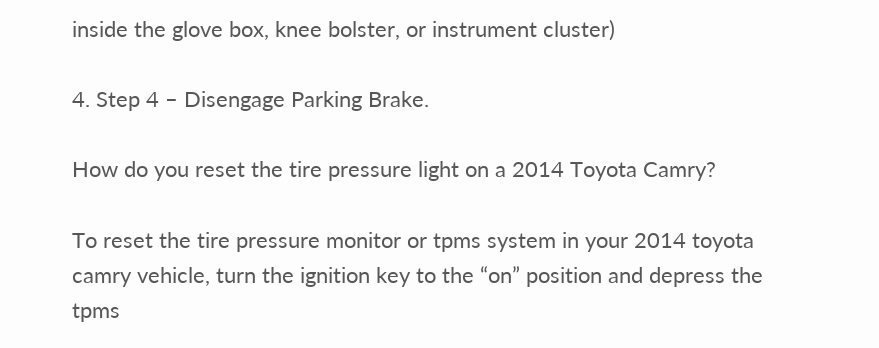inside the glove box, knee bolster, or instrument cluster)

4. Step 4 – Disengage Parking Brake.

How do you reset the tire pressure light on a 2014 Toyota Camry?

To reset the tire pressure monitor or tpms system in your 2014 toyota camry vehicle, turn the ignition key to the “on” position and depress the tpms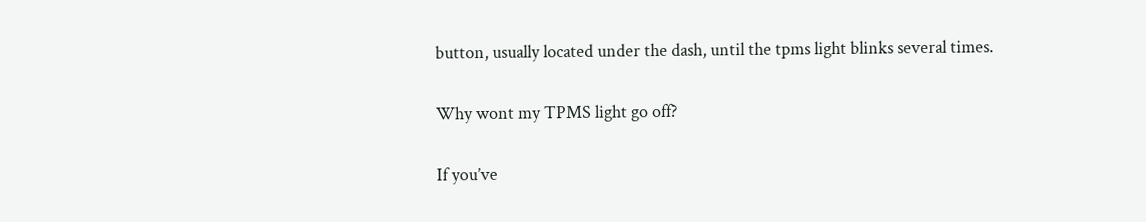button, usually located under the dash, until the tpms light blinks several times.

Why wont my TPMS light go off?

If you’ve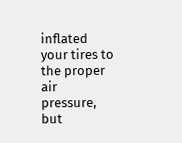inflated your tires to the proper air pressure, but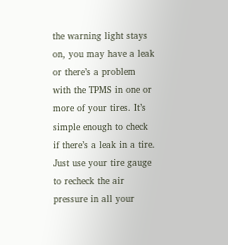the warning light stays on, you may have a leak or there’s a problem with the TPMS in one or more of your tires. It’s simple enough to check if there’s a leak in a tire. Just use your tire gauge to recheck the air pressure in all your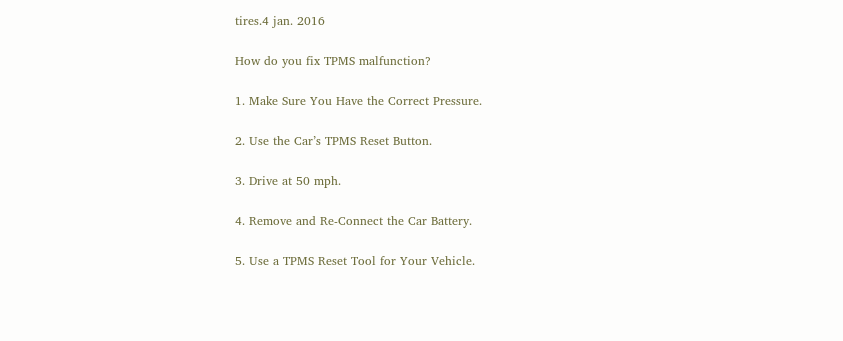tires.4 jan. 2016

How do you fix TPMS malfunction?

1. Make Sure You Have the Correct Pressure.

2. Use the Car’s TPMS Reset Button.

3. Drive at 50 mph.

4. Remove and Re-Connect the Car Battery.

5. Use a TPMS Reset Tool for Your Vehicle.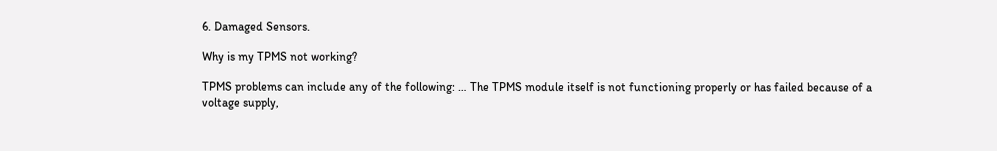6. Damaged Sensors.

Why is my TPMS not working?

TPMS problems can include any of the following: … The TPMS module itself is not functioning properly or has failed because of a voltage supply,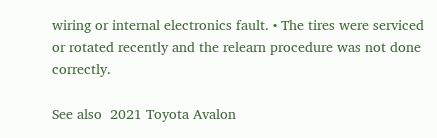wiring or internal electronics fault. • The tires were serviced or rotated recently and the relearn procedure was not done correctly.

See also  2021 Toyota Avalon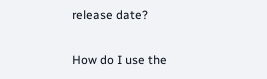release date?

How do I use the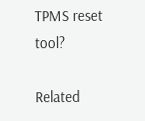TPMS reset tool?

Related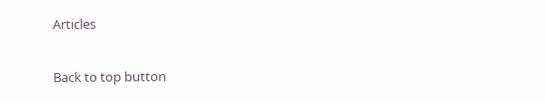Articles

Back to top button